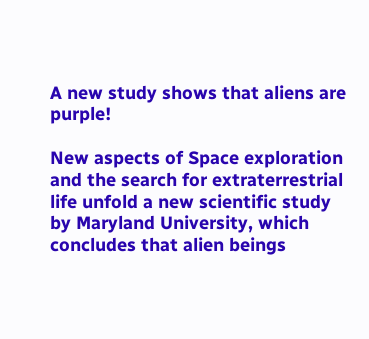A new study shows that aliens are purple!

New aspects of Space exploration and the search for extraterrestrial life unfold a new scientific study by Maryland University, which concludes that alien beings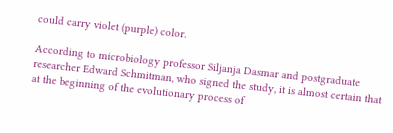could carry violet (purple) color.

According to microbiology professor Siljanja Dasmar and postgraduate researcher Edward Schmitman, who signed the study, it is almost certain that at the beginning of the evolutionary process of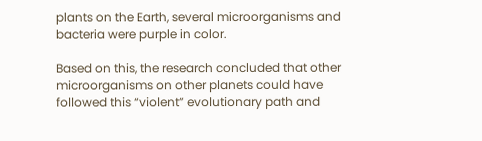plants on the Earth, several microorganisms and bacteria were purple in color.

Based on this, the research concluded that other microorganisms on other planets could have followed this “violent” evolutionary path and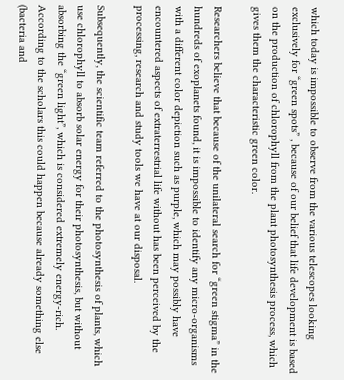which today is impossible to observe from the various telescopes looking exclusively for “green spots” , because of our belief that life development is based on the production of chlorophyll from the plant photosynthesis process, which gives them the characteristic green color.

Researchers believe that because of the unilateral search for “green stigma” in the hundreds of exoplanets found, it is impossible to identify any micro-organisms with a different color depiction such as purple, which may possibly have encountered aspects of extraterrestrial life without has been perceived by the processing, research and study tools we have at our disposal.

Subsequently, the scientific team referred to the photosynthesis of plants, which use chlorophyll to absorb solar energy for their photosynthesis, but without absorbing the “green light”, which is considered extremely energy-rich. According to the scholars this could happen because already something else (bacteria and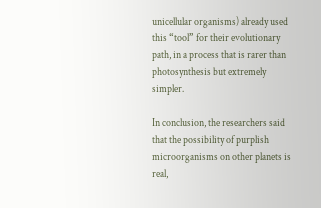unicellular organisms) already used this “tool” for their evolutionary path, in a process that is rarer than photosynthesis but extremely simpler.

In conclusion, the researchers said that the possibility of purplish microorganisms on other planets is real,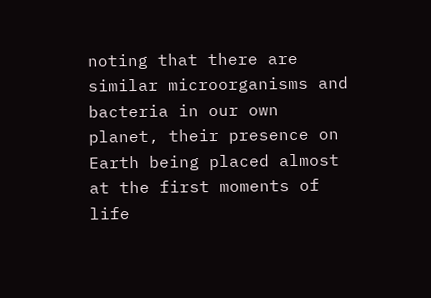noting that there are similar microorganisms and bacteria in our own planet, their presence on Earth being placed almost at the first moments of life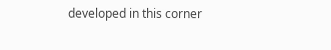developed in this corner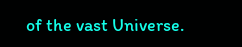of the vast Universe.